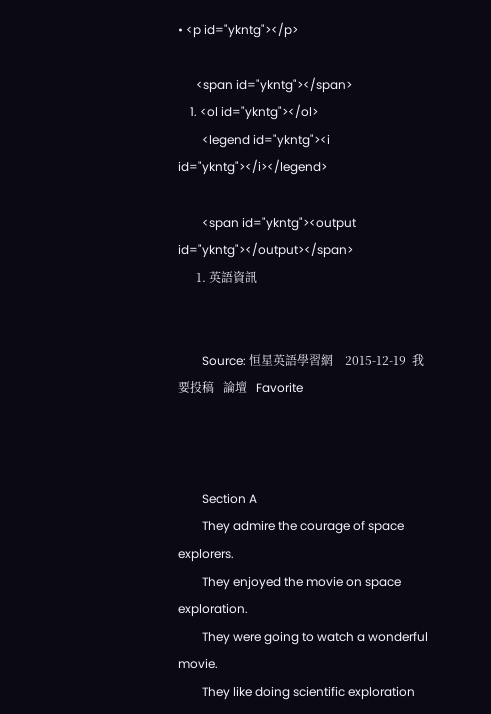• <p id="ykntg"></p>

      <span id="ykntg"></span>
    1. <ol id="ykntg"></ol>
        <legend id="ykntg"><i id="ykntg"></i></legend>

        <span id="ykntg"><output id="ykntg"></output></span>
      1. 英語資訊


        Source: 恒星英語學習網    2015-12-19  我要投稿   論壇   Favorite



        Section A
        They admire the courage of space explorers.
        They enjoyed the movie on space exploration.
        They were going to watch a wonderful movie.
        They like doing scientific exploration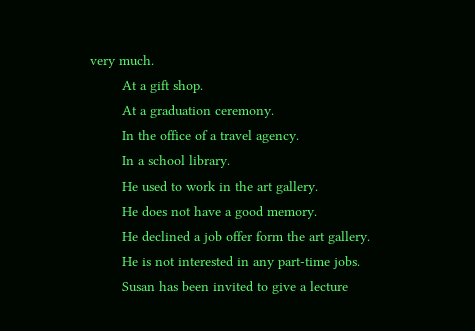very much.
        At a gift shop.
        At a graduation ceremony.
        In the office of a travel agency.
        In a school library.
        He used to work in the art gallery.
        He does not have a good memory.
        He declined a job offer form the art gallery.
        He is not interested in any part-time jobs.
        Susan has been invited to give a lecture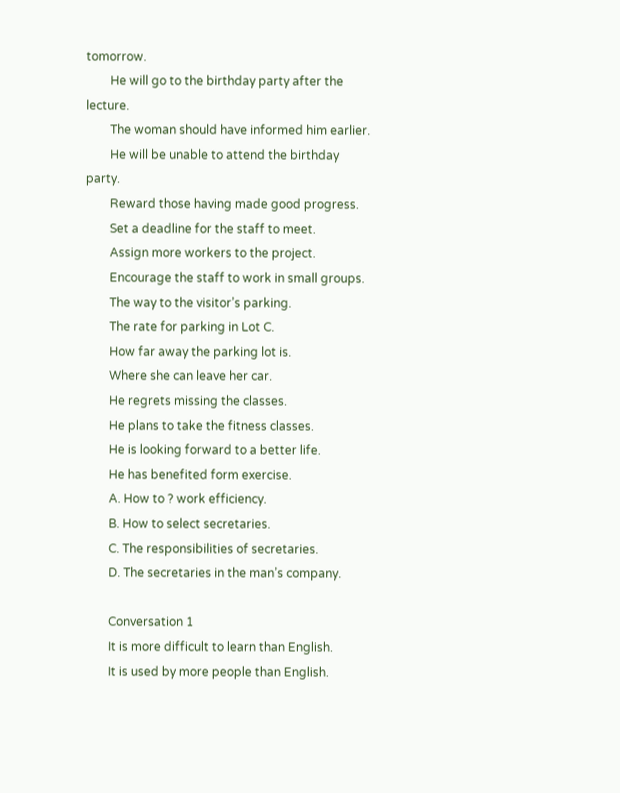tomorrow.
        He will go to the birthday party after the lecture.
        The woman should have informed him earlier.
        He will be unable to attend the birthday party.
        Reward those having made good progress.
        Set a deadline for the staff to meet.
        Assign more workers to the project.
        Encourage the staff to work in small groups.
        The way to the visitor’s parking.
        The rate for parking in Lot C.
        How far away the parking lot is.
        Where she can leave her car.
        He regrets missing the classes.
        He plans to take the fitness classes.
        He is looking forward to a better life.
        He has benefited form exercise.
        A. How to ? work efficiency.
        B. How to select secretaries.
        C. The responsibilities of secretaries.
        D. The secretaries in the man’s company.

        Conversation 1
        It is more difficult to learn than English.
        It is used by more people than English.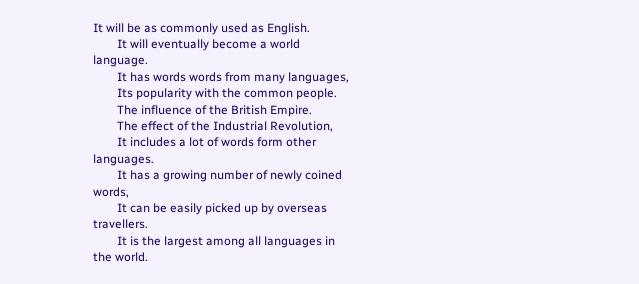It will be as commonly used as English.
        It will eventually become a world language.
        It has words words from many languages,
        Its popularity with the common people.
        The influence of the British Empire.
        The effect of the Industrial Revolution,
        It includes a lot of words form other languages.
        It has a growing number of newly coined words,
        It can be easily picked up by overseas travellers.
        It is the largest among all languages in the world.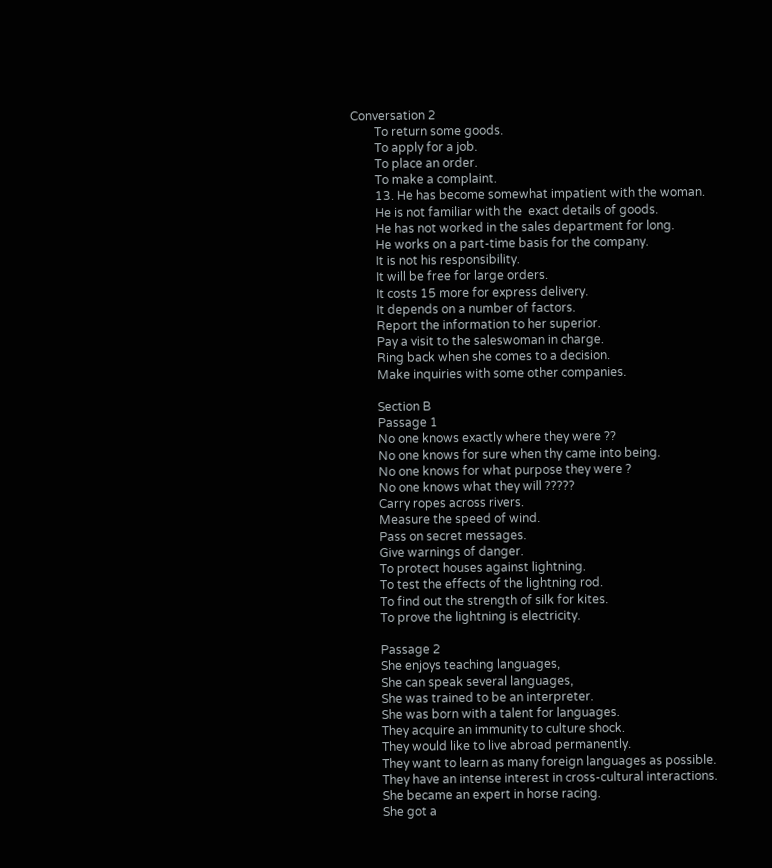Conversation 2
        To return some goods.
        To apply for a job.
        To place an order.
        To make a complaint.
        13. He has become somewhat impatient with the woman.
        He is not familiar with the  exact details of goods.
        He has not worked in the sales department for long.
        He works on a part-time basis for the company.
        It is not his responsibility.
        It will be free for large orders.
        It costs 15 more for express delivery.
        It depends on a number of factors.
        Report the information to her superior.
        Pay a visit to the saleswoman in charge.
        Ring back when she comes to a decision.
        Make inquiries with some other companies.

        Section B
        Passage 1
        No one knows exactly where they were ??
        No one knows for sure when thy came into being.
        No one knows for what purpose they were ?
        No one knows what they will ?????
        Carry ropes across rivers.
        Measure the speed of wind.
        Pass on secret messages.
        Give warnings of danger.
        To protect houses against lightning.
        To test the effects of the lightning rod.
        To find out the strength of silk for kites.
        To prove the lightning is electricity.

        Passage 2
        She enjoys teaching languages,
        She can speak several languages,
        She was trained to be an interpreter.
        She was born with a talent for languages.
        They acquire an immunity to culture shock.
        They would like to live abroad permanently.
        They want to learn as many foreign languages as possible.
        They have an intense interest in cross-cultural interactions.
        She became an expert in horse racing.
        She got a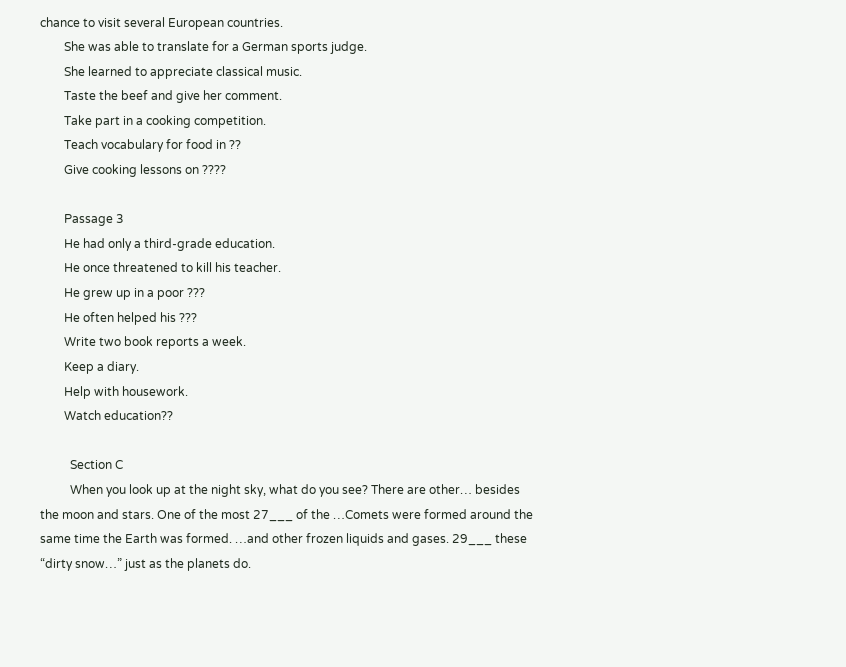chance to visit several European countries.
        She was able to translate for a German sports judge.
        She learned to appreciate classical music.
        Taste the beef and give her comment.
        Take part in a cooking competition.
        Teach vocabulary for food in ??
        Give cooking lessons on ????

        Passage 3
        He had only a third-grade education.
        He once threatened to kill his teacher.
        He grew up in a poor ???
        He often helped his ???
        Write two book reports a week.
        Keep a diary.
        Help with housework.
        Watch education??

          Section C
          When you look up at the night sky, what do you see? There are other… besides the moon and stars. One of the most 27___ of the …Comets were formed around the same time the Earth was formed. …and other frozen liquids and gases. 29___ these “dirty snow…” just as the planets do.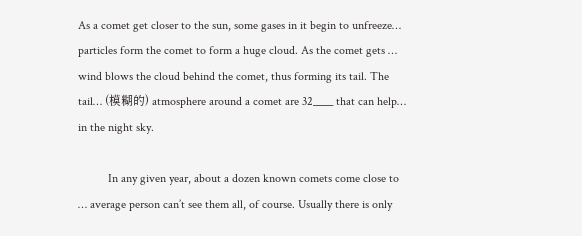As a comet get closer to the sun, some gases in it begin to unfreeze… particles form the comet to form a huge cloud. As the comet gets … wind blows the cloud behind the comet, thus forming its tail. The tail… (模糊的) atmosphere around a comet are 32____ that can help… in the night sky.

          In any given year, about a dozen known comets come close to … average person can’t see them all, of course. Usually there is only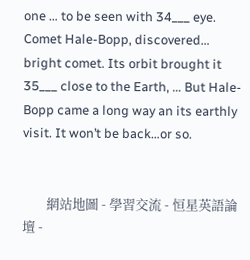one … to be seen with 34___ eye. Comet Hale-Bopp, discovered… bright comet. Its orbit brought it 35___ close to the Earth, … But Hale-Bopp came a long way an its earthly visit. It won’t be back…or so.


        網站地圖 - 學習交流 - 恒星英語論壇 -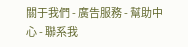關于我們 - 廣告服務 - 幫助中心 - 聯系我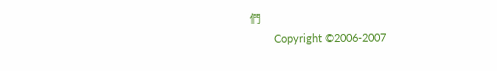們
        Copyright ©2006-2007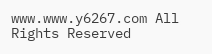www.www.y6267.com All Rights Reserved